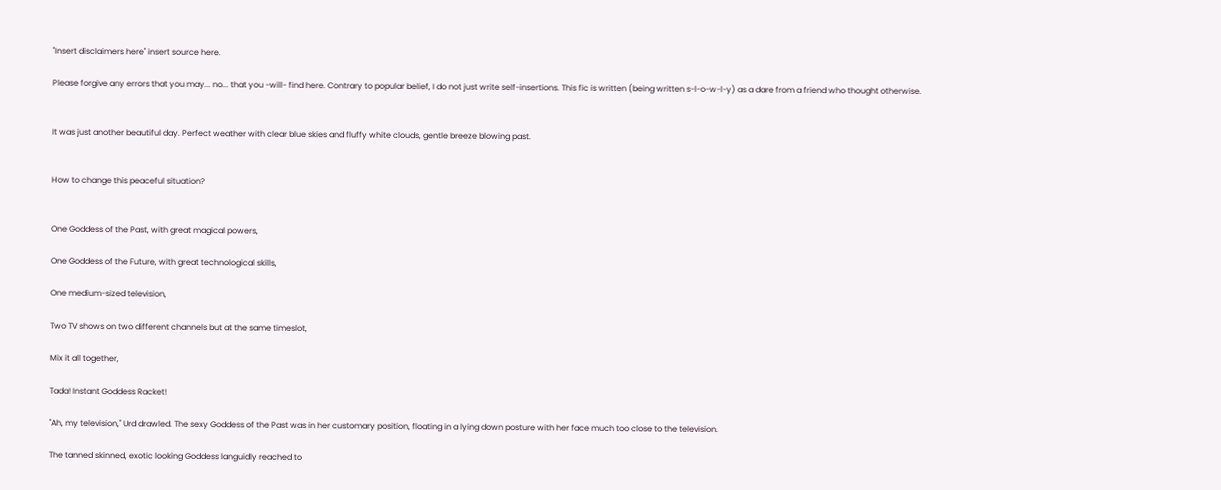"Insert disclaimers here" insert source here.

Please forgive any errors that you may... no... that you -will- find here. Contrary to popular belief, I do not just write self-insertions. This fic is written (being written s-l-o-w-l-y) as a dare from a friend who thought otherwise.


It was just another beautiful day. Perfect weather with clear blue skies and fluffy white clouds, gentle breeze blowing past.


How to change this peaceful situation?


One Goddess of the Past, with great magical powers,

One Goddess of the Future, with great technological skills,

One medium-sized television,

Two TV shows on two different channels but at the same timeslot,

Mix it all together,

Tada! Instant Goddess Racket!

"Ah, my television," Urd drawled. The sexy Goddess of the Past was in her customary position, floating in a lying down posture with her face much too close to the television.

The tanned skinned, exotic looking Goddess languidly reached to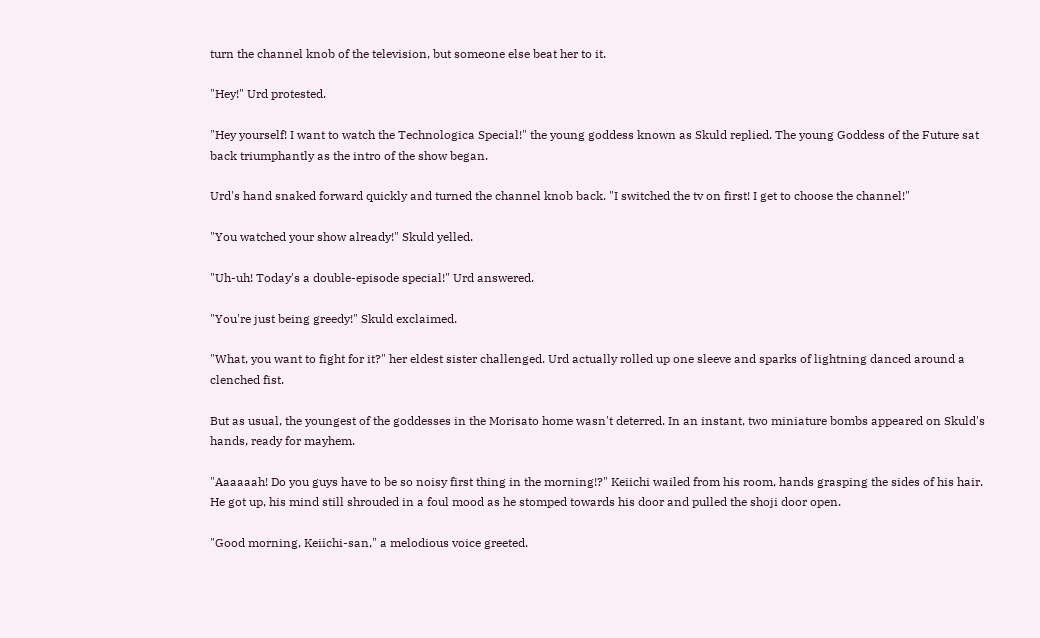turn the channel knob of the television, but someone else beat her to it.

"Hey!" Urd protested.

"Hey yourself! I want to watch the Technologica Special!" the young goddess known as Skuld replied. The young Goddess of the Future sat back triumphantly as the intro of the show began.

Urd's hand snaked forward quickly and turned the channel knob back. "I switched the tv on first! I get to choose the channel!"

"You watched your show already!" Skuld yelled.

"Uh-uh! Today's a double-episode special!" Urd answered.

"You're just being greedy!" Skuld exclaimed.

"What, you want to fight for it?" her eldest sister challenged. Urd actually rolled up one sleeve and sparks of lightning danced around a clenched fist.

But as usual, the youngest of the goddesses in the Morisato home wasn't deterred. In an instant, two miniature bombs appeared on Skuld's hands, ready for mayhem.

"Aaaaaah! Do you guys have to be so noisy first thing in the morning!?" Keiichi wailed from his room, hands grasping the sides of his hair. He got up, his mind still shrouded in a foul mood as he stomped towards his door and pulled the shoji door open.

"Good morning, Keiichi-san," a melodious voice greeted.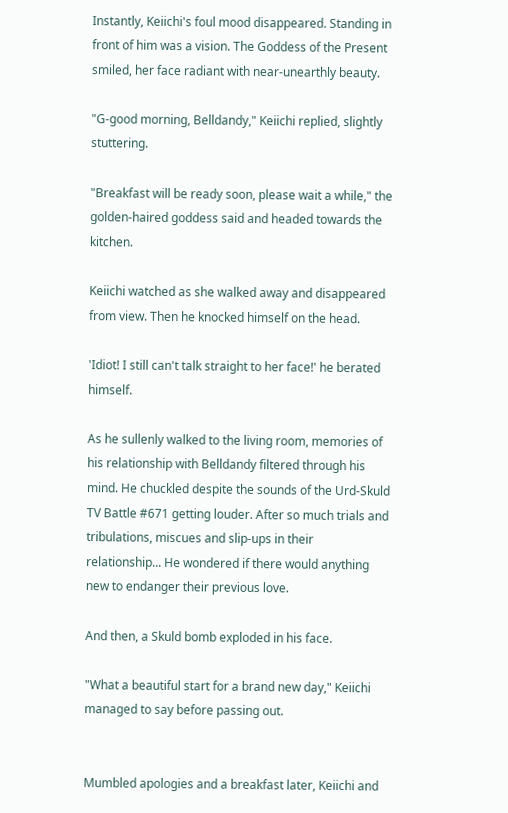Instantly, Keiichi's foul mood disappeared. Standing in front of him was a vision. The Goddess of the Present smiled, her face radiant with near-unearthly beauty.

"G-good morning, Belldandy," Keiichi replied, slightly stuttering.

"Breakfast will be ready soon, please wait a while," the golden-haired goddess said and headed towards the kitchen.

Keiichi watched as she walked away and disappeared from view. Then he knocked himself on the head.

'Idiot! I still can't talk straight to her face!' he berated himself.

As he sullenly walked to the living room, memories of his relationship with Belldandy filtered through his mind. He chuckled despite the sounds of the Urd-Skuld TV Battle #671 getting louder. After so much trials and tribulations, miscues and slip-ups in their relationship... He wondered if there would anything new to endanger their previous love.

And then, a Skuld bomb exploded in his face.

"What a beautiful start for a brand new day," Keiichi managed to say before passing out.


Mumbled apologies and a breakfast later, Keiichi and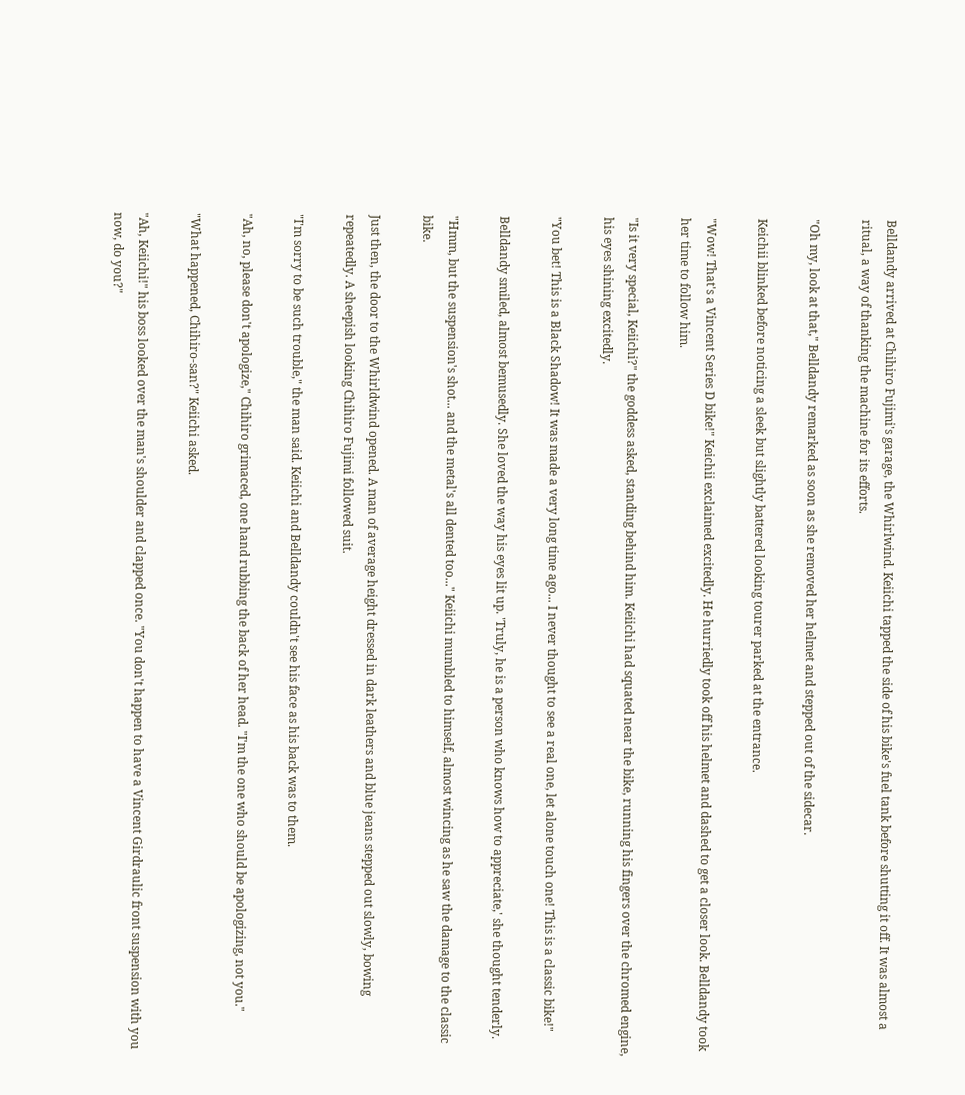Belldandy arrived at Chihiro Fujimi's garage, the Whirlwind. Keiichi tapped the side of his bike's fuel tank before shutting it off. It was almost a ritual, a way of thanking the machine for its efforts.

"Oh my, look at that," Belldandy remarked as soon as she removed her helmet and stepped out of the sidecar.

Keichii blinked before noticing a sleek but slightly battered looking tourer parked at the entrance.

"Wow! That's a Vincent Series D bike!" Keichii exclaimed excitedly. He hurriedly took off his helmet and dashed to get a closer look. Belldandy took her time to follow him.

"Is it very special, Keiichi?" the goddess asked, standing behind him. Keiichi had squated near the bike, running his fingers over the chromed engine, his eyes shining excitedly.

"You bet! This is a Black Shadow! It was made a very long time ago... I never thought to see a real one, let alone touch one! This is a classic bike!"

Belldandy smiled, almost bemusedly. She loved the way his eyes lit up. 'Truly, he is a person who knows how to appreciate,' she thought tenderly.

"Hmm, but the suspension's shot... and the metal's all dented too..." Keiichi mumbled to himself, almost wincing as he saw the damage to the classic bike.

Just then, the door to the Whirldwind opened. A man of average height dressed in dark leathers and blue jeans stepped out slowly, bowing repeatedly. A sheepish looking Chihiro Fujimi followed suit.

"I'm sorry to be such trouble," the man said. Keiichi and Belldandy couldn't see his face as his back was to them.

"Ah, no, please don't apologize," Chihiro grimaced, one hand rubbing the back of her head. "I'm the one who should be apologizing, not you."

"What happened, Chihiro-san?" Keiichi asked.

"Ah, Keiichi!" his boss looked over the man's shoulder and clapped once. "You don't happen to have a Vincent Girdraulic front suspension with you now, do you?"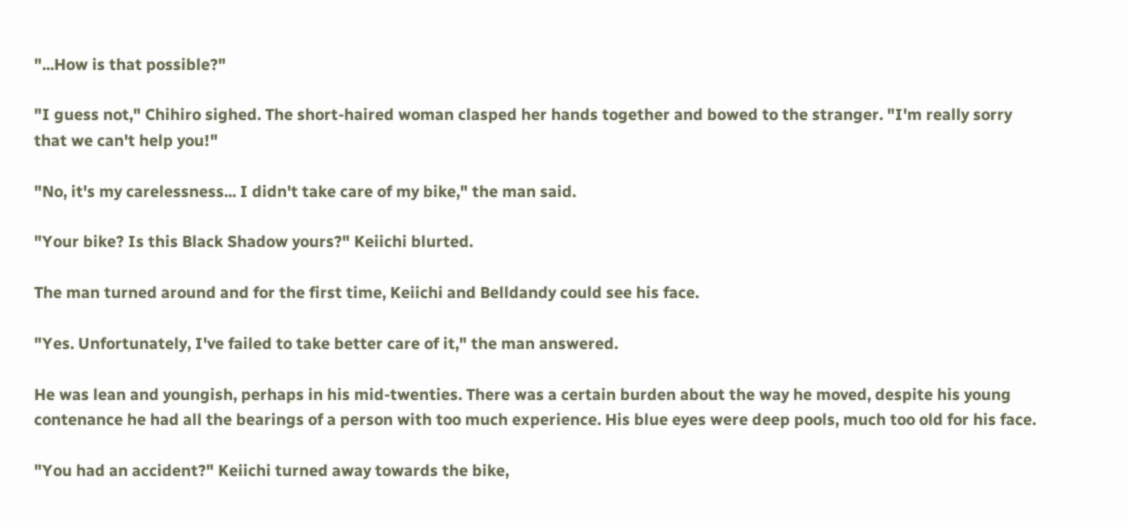"...How is that possible?"

"I guess not," Chihiro sighed. The short-haired woman clasped her hands together and bowed to the stranger. "I'm really sorry that we can't help you!"

"No, it's my carelessness... I didn't take care of my bike," the man said.

"Your bike? Is this Black Shadow yours?" Keiichi blurted.

The man turned around and for the first time, Keiichi and Belldandy could see his face.

"Yes. Unfortunately, I've failed to take better care of it," the man answered.

He was lean and youngish, perhaps in his mid-twenties. There was a certain burden about the way he moved, despite his young contenance he had all the bearings of a person with too much experience. His blue eyes were deep pools, much too old for his face.

"You had an accident?" Keiichi turned away towards the bike,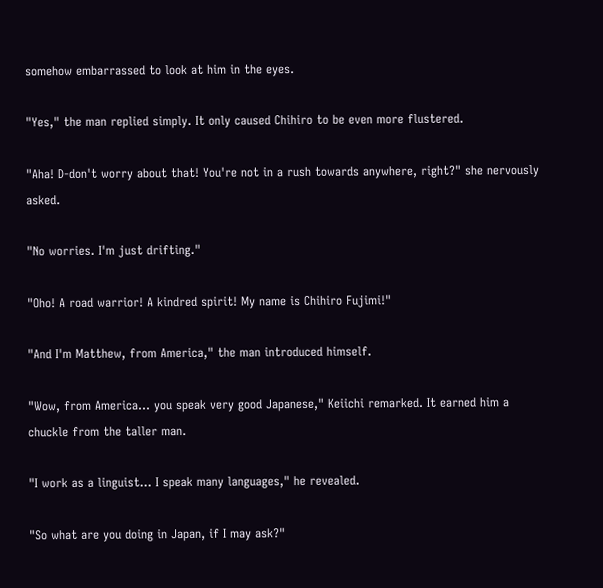somehow embarrassed to look at him in the eyes.

"Yes," the man replied simply. It only caused Chihiro to be even more flustered.

"Aha! D-don't worry about that! You're not in a rush towards anywhere, right?" she nervously asked.

"No worries. I'm just drifting."

"Oho! A road warrior! A kindred spirit! My name is Chihiro Fujimi!"

"And I'm Matthew, from America," the man introduced himself.

"Wow, from America... you speak very good Japanese," Keiichi remarked. It earned him a chuckle from the taller man.

"I work as a linguist... I speak many languages," he revealed.

"So what are you doing in Japan, if I may ask?"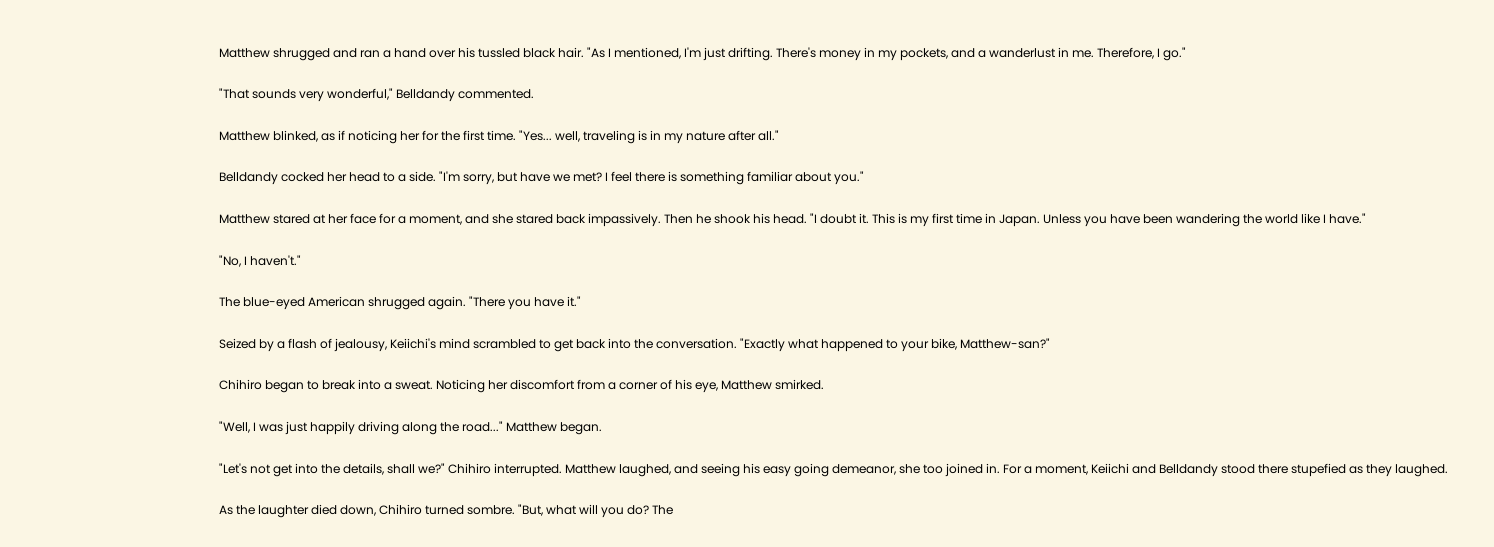Matthew shrugged and ran a hand over his tussled black hair. "As I mentioned, I'm just drifting. There's money in my pockets, and a wanderlust in me. Therefore, I go."

"That sounds very wonderful," Belldandy commented.

Matthew blinked, as if noticing her for the first time. "Yes... well, traveling is in my nature after all."

Belldandy cocked her head to a side. "I'm sorry, but have we met? I feel there is something familiar about you."

Matthew stared at her face for a moment, and she stared back impassively. Then he shook his head. "I doubt it. This is my first time in Japan. Unless you have been wandering the world like I have."

"No, I haven't."

The blue-eyed American shrugged again. "There you have it."

Seized by a flash of jealousy, Keiichi's mind scrambled to get back into the conversation. "Exactly what happened to your bike, Matthew-san?"

Chihiro began to break into a sweat. Noticing her discomfort from a corner of his eye, Matthew smirked.

"Well, I was just happily driving along the road..." Matthew began.

"Let's not get into the details, shall we?" Chihiro interrupted. Matthew laughed, and seeing his easy going demeanor, she too joined in. For a moment, Keiichi and Belldandy stood there stupefied as they laughed.

As the laughter died down, Chihiro turned sombre. "But, what will you do? The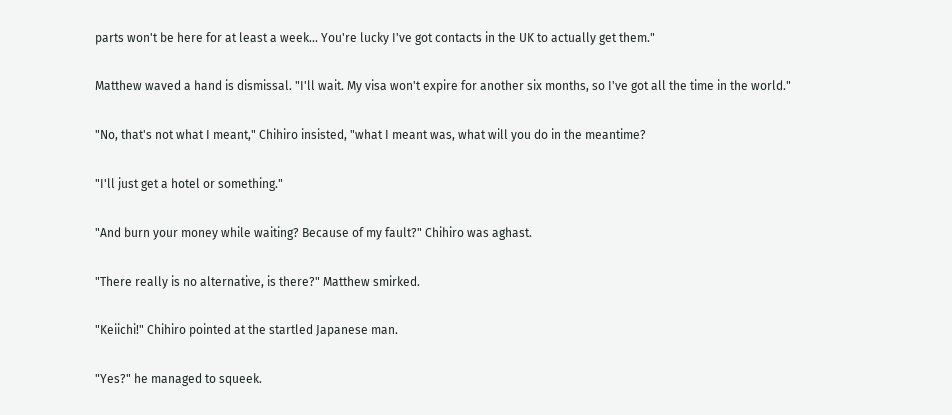parts won't be here for at least a week... You're lucky I've got contacts in the UK to actually get them."

Matthew waved a hand is dismissal. "I'll wait. My visa won't expire for another six months, so I've got all the time in the world."

"No, that's not what I meant," Chihiro insisted, "what I meant was, what will you do in the meantime?

"I'll just get a hotel or something."

"And burn your money while waiting? Because of my fault?" Chihiro was aghast.

"There really is no alternative, is there?" Matthew smirked.

"Keiichi!" Chihiro pointed at the startled Japanese man.

"Yes?" he managed to squeek.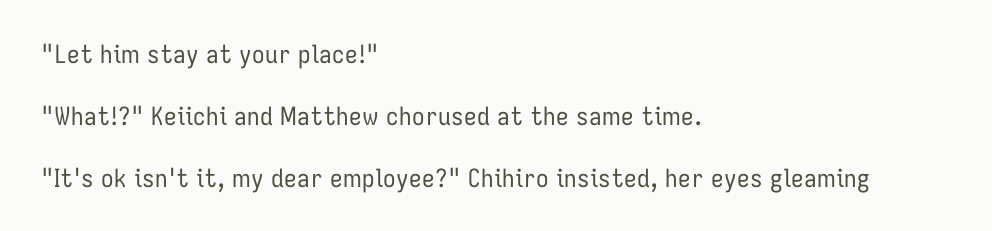"Let him stay at your place!"

"What!?" Keiichi and Matthew chorused at the same time.

"It's ok isn't it, my dear employee?" Chihiro insisted, her eyes gleaming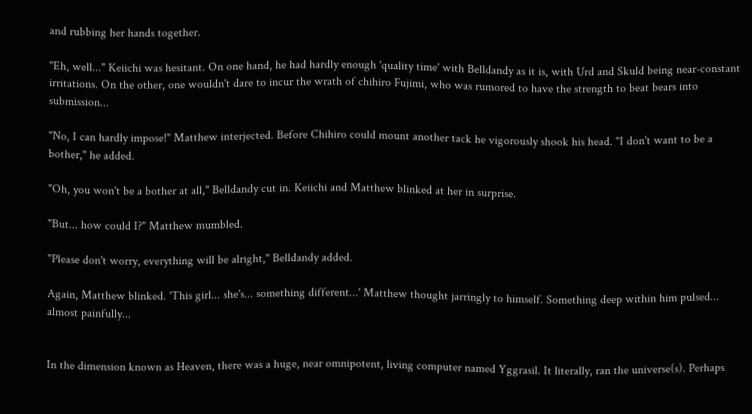and rubbing her hands together.

"Eh, well..." Keiichi was hesitant. On one hand, he had hardly enough 'quality time' with Belldandy as it is, with Urd and Skuld being near-constant irritations. On the other, one wouldn't dare to incur the wrath of chihiro Fujimi, who was rumored to have the strength to beat bears into submission...

"No, I can hardly impose!" Matthew interjected. Before Chihiro could mount another tack he vigorously shook his head. "I don't want to be a bother," he added.

"Oh, you won't be a bother at all," Belldandy cut in. Keiichi and Matthew blinked at her in surprise.

"But... how could I?" Matthew mumbled.

"Please don't worry, everything will be alright," Belldandy added.

Again, Matthew blinked. 'This girl... she's... something different...' Matthew thought jarringly to himself. Something deep within him pulsed... almost painfully...


In the dimension known as Heaven, there was a huge, near omnipotent, living computer named Yggrasil. It literally, ran the universe(s). Perhaps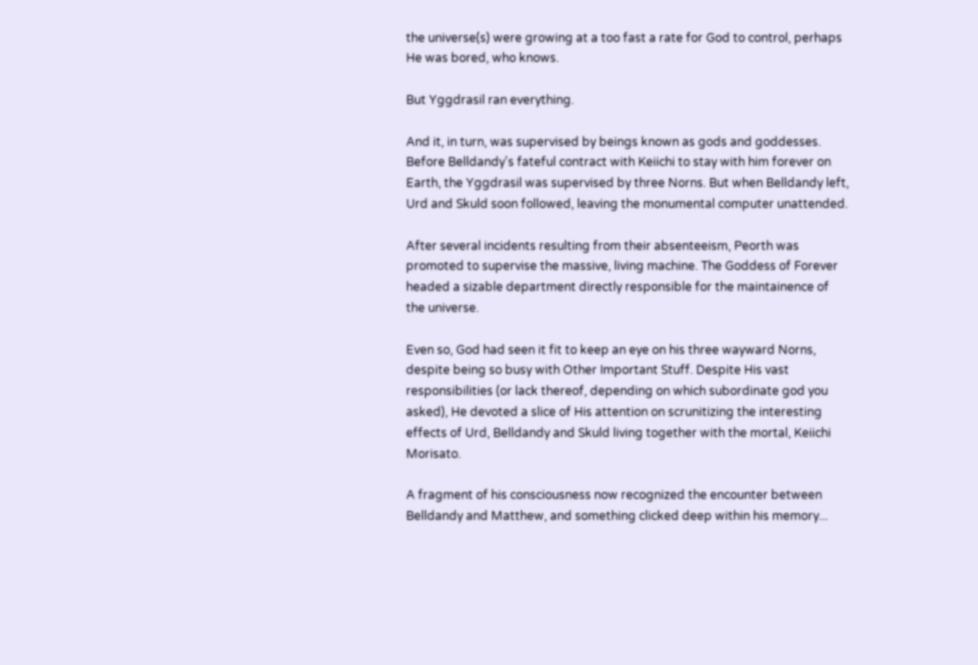the universe(s) were growing at a too fast a rate for God to control, perhaps He was bored, who knows.

But Yggdrasil ran everything.

And it, in turn, was supervised by beings known as gods and goddesses. Before Belldandy's fateful contract with Keiichi to stay with him forever on Earth, the Yggdrasil was supervised by three Norns. But when Belldandy left, Urd and Skuld soon followed, leaving the monumental computer unattended.

After several incidents resulting from their absenteeism, Peorth was promoted to supervise the massive, living machine. The Goddess of Forever headed a sizable department directly responsible for the maintainence of the universe.

Even so, God had seen it fit to keep an eye on his three wayward Norns, despite being so busy with Other Important Stuff. Despite His vast responsibilities (or lack thereof, depending on which subordinate god you asked), He devoted a slice of His attention on scrunitizing the interesting effects of Urd, Belldandy and Skuld living together with the mortal, Keiichi Morisato.

A fragment of his consciousness now recognized the encounter between Belldandy and Matthew, and something clicked deep within his memory...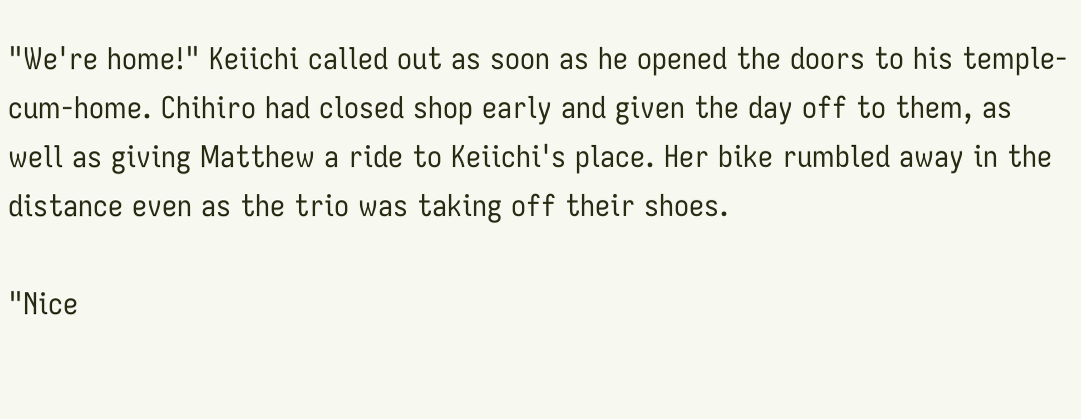"We're home!" Keiichi called out as soon as he opened the doors to his temple-cum-home. Chihiro had closed shop early and given the day off to them, as well as giving Matthew a ride to Keiichi's place. Her bike rumbled away in the distance even as the trio was taking off their shoes.

"Nice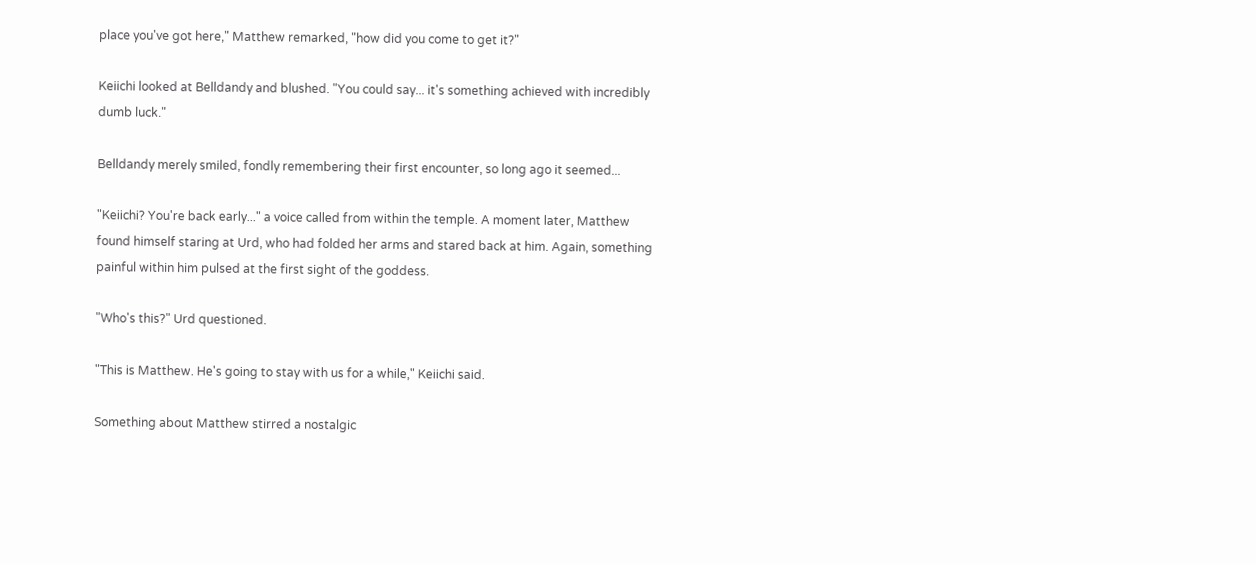place you've got here," Matthew remarked, "how did you come to get it?"

Keiichi looked at Belldandy and blushed. "You could say... it's something achieved with incredibly dumb luck."

Belldandy merely smiled, fondly remembering their first encounter, so long ago it seemed...

"Keiichi? You're back early..." a voice called from within the temple. A moment later, Matthew found himself staring at Urd, who had folded her arms and stared back at him. Again, something painful within him pulsed at the first sight of the goddess.

"Who's this?" Urd questioned.

"This is Matthew. He's going to stay with us for a while," Keiichi said.

Something about Matthew stirred a nostalgic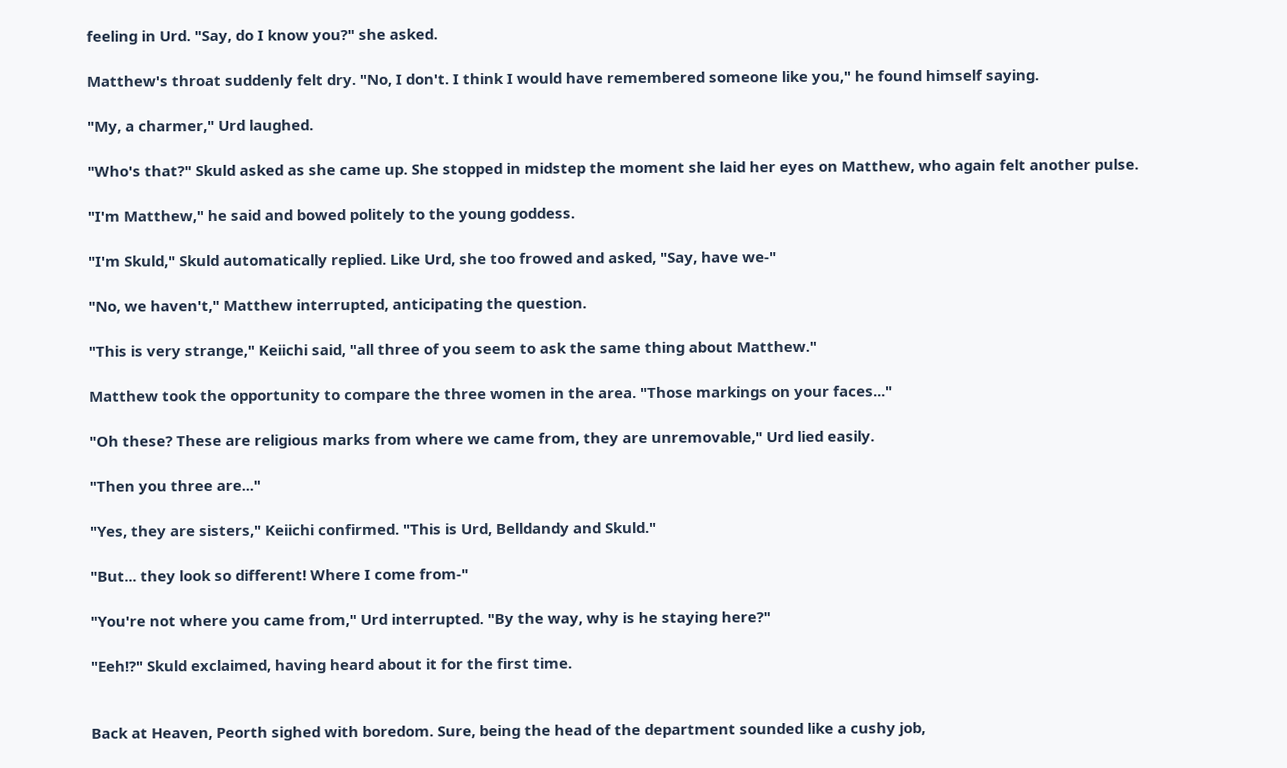feeling in Urd. "Say, do I know you?" she asked.

Matthew's throat suddenly felt dry. "No, I don't. I think I would have remembered someone like you," he found himself saying.

"My, a charmer," Urd laughed.

"Who's that?" Skuld asked as she came up. She stopped in midstep the moment she laid her eyes on Matthew, who again felt another pulse.

"I'm Matthew," he said and bowed politely to the young goddess.

"I'm Skuld," Skuld automatically replied. Like Urd, she too frowed and asked, "Say, have we-"

"No, we haven't," Matthew interrupted, anticipating the question.

"This is very strange," Keiichi said, "all three of you seem to ask the same thing about Matthew."

Matthew took the opportunity to compare the three women in the area. "Those markings on your faces..."

"Oh these? These are religious marks from where we came from, they are unremovable," Urd lied easily.

"Then you three are..."

"Yes, they are sisters," Keiichi confirmed. "This is Urd, Belldandy and Skuld."

"But... they look so different! Where I come from-"

"You're not where you came from," Urd interrupted. "By the way, why is he staying here?"

"Eeh!?" Skuld exclaimed, having heard about it for the first time.


Back at Heaven, Peorth sighed with boredom. Sure, being the head of the department sounded like a cushy job,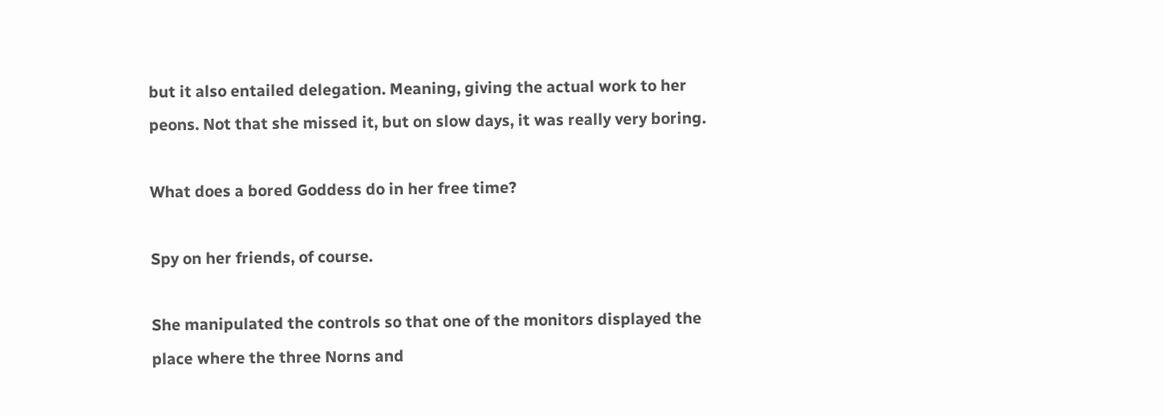but it also entailed delegation. Meaning, giving the actual work to her peons. Not that she missed it, but on slow days, it was really very boring.

What does a bored Goddess do in her free time?

Spy on her friends, of course.

She manipulated the controls so that one of the monitors displayed the place where the three Norns and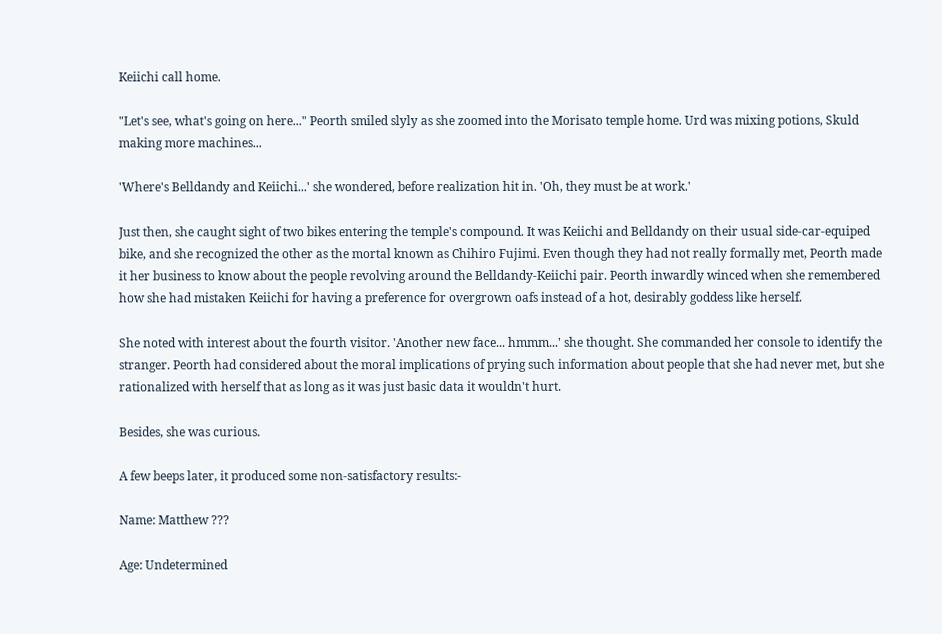Keiichi call home.

"Let's see, what's going on here..." Peorth smiled slyly as she zoomed into the Morisato temple home. Urd was mixing potions, Skuld making more machines...

'Where's Belldandy and Keiichi...' she wondered, before realization hit in. 'Oh, they must be at work.'

Just then, she caught sight of two bikes entering the temple's compound. It was Keiichi and Belldandy on their usual side-car-equiped bike, and she recognized the other as the mortal known as Chihiro Fujimi. Even though they had not really formally met, Peorth made it her business to know about the people revolving around the Belldandy-Keiichi pair. Peorth inwardly winced when she remembered how she had mistaken Keiichi for having a preference for overgrown oafs instead of a hot, desirably goddess like herself.

She noted with interest about the fourth visitor. 'Another new face... hmmm...' she thought. She commanded her console to identify the stranger. Peorth had considered about the moral implications of prying such information about people that she had never met, but she rationalized with herself that as long as it was just basic data it wouldn't hurt.

Besides, she was curious.

A few beeps later, it produced some non-satisfactory results:-

Name: Matthew ???

Age: Undetermined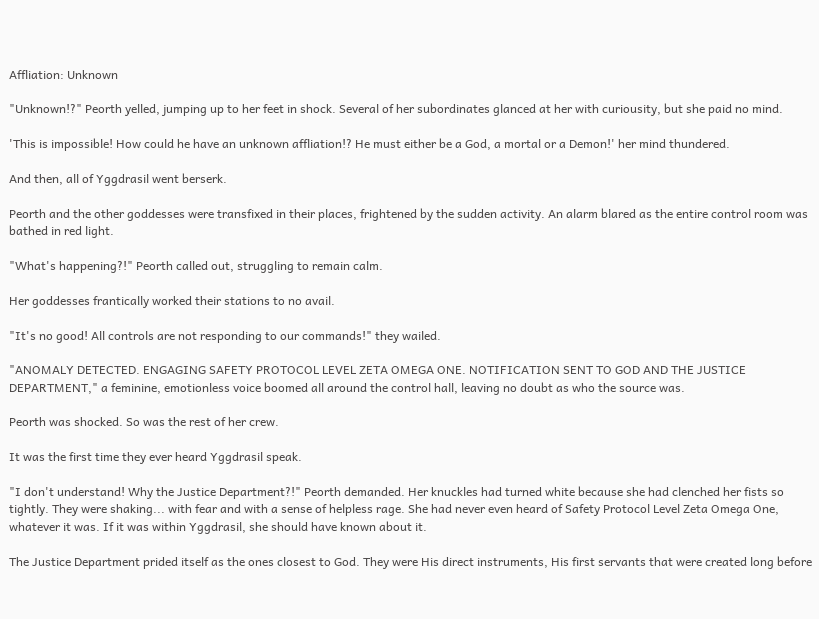Affliation: Unknown

"Unknown!?" Peorth yelled, jumping up to her feet in shock. Several of her subordinates glanced at her with curiousity, but she paid no mind.

'This is impossible! How could he have an unknown affliation!? He must either be a God, a mortal or a Demon!' her mind thundered.

And then, all of Yggdrasil went berserk.

Peorth and the other goddesses were transfixed in their places, frightened by the sudden activity. An alarm blared as the entire control room was bathed in red light.

"What's happening?!" Peorth called out, struggling to remain calm.

Her goddesses frantically worked their stations to no avail.

"It's no good! All controls are not responding to our commands!" they wailed.

"ANOMALY DETECTED. ENGAGING SAFETY PROTOCOL LEVEL ZETA OMEGA ONE. NOTIFICATION SENT TO GOD AND THE JUSTICE DEPARTMENT," a feminine, emotionless voice boomed all around the control hall, leaving no doubt as who the source was.

Peorth was shocked. So was the rest of her crew.

It was the first time they ever heard Yggdrasil speak.

"I don't understand! Why the Justice Department?!" Peorth demanded. Her knuckles had turned white because she had clenched her fists so tightly. They were shaking... with fear and with a sense of helpless rage. She had never even heard of Safety Protocol Level Zeta Omega One, whatever it was. If it was within Yggdrasil, she should have known about it.

The Justice Department prided itself as the ones closest to God. They were His direct instruments, His first servants that were created long before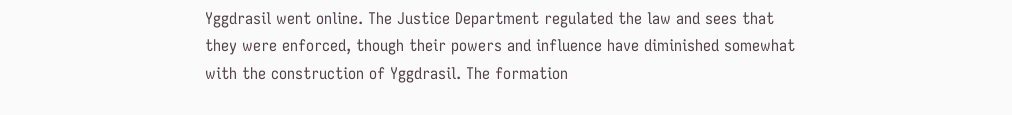Yggdrasil went online. The Justice Department regulated the law and sees that they were enforced, though their powers and influence have diminished somewhat with the construction of Yggdrasil. The formation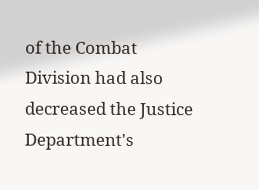of the Combat Division had also decreased the Justice Department's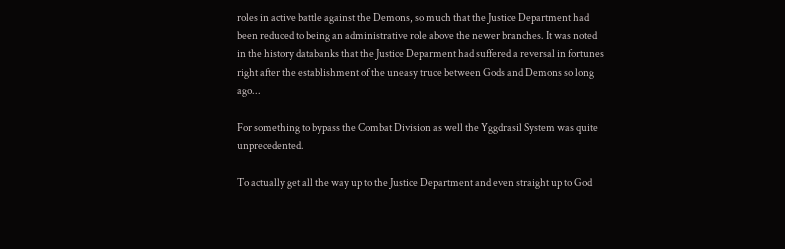roles in active battle against the Demons, so much that the Justice Department had been reduced to being an administrative role above the newer branches. It was noted in the history databanks that the Justice Deparment had suffered a reversal in fortunes right after the establishment of the uneasy truce between Gods and Demons so long ago...

For something to bypass the Combat Division as well the Yggdrasil System was quite unprecedented.

To actually get all the way up to the Justice Department and even straight up to God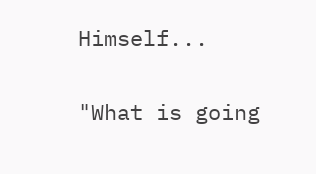Himself...

"What is going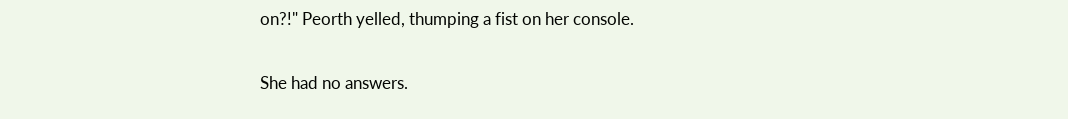on?!" Peorth yelled, thumping a fist on her console.

She had no answers.